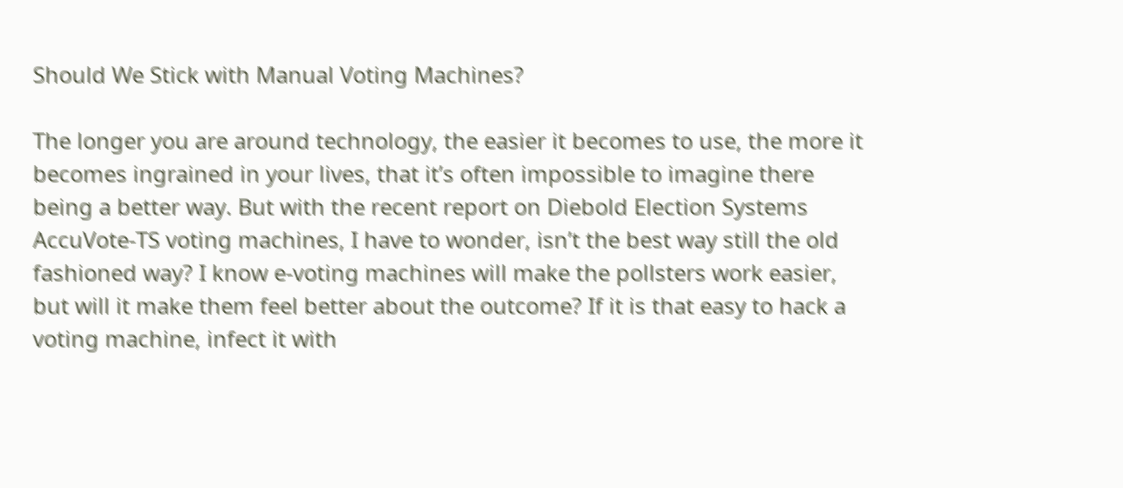Should We Stick with Manual Voting Machines?

The longer you are around technology, the easier it becomes to use, the more it becomes ingrained in your lives, that it’s often impossible to imagine there being a better way. But with the recent report on Diebold Election Systems AccuVote-TS voting machines, I have to wonder, isn’t the best way still the old fashioned way? I know e-voting machines will make the pollsters work easier, but will it make them feel better about the outcome? If it is that easy to hack a voting machine, infect it with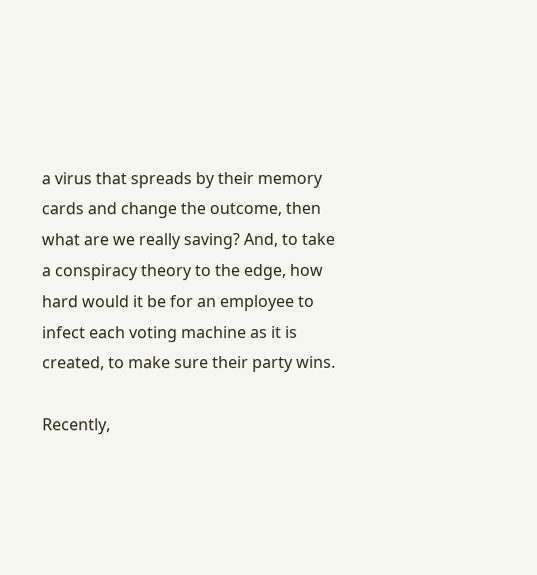a virus that spreads by their memory cards and change the outcome, then what are we really saving? And, to take a conspiracy theory to the edge, how hard would it be for an employee to infect each voting machine as it is created, to make sure their party wins.

Recently,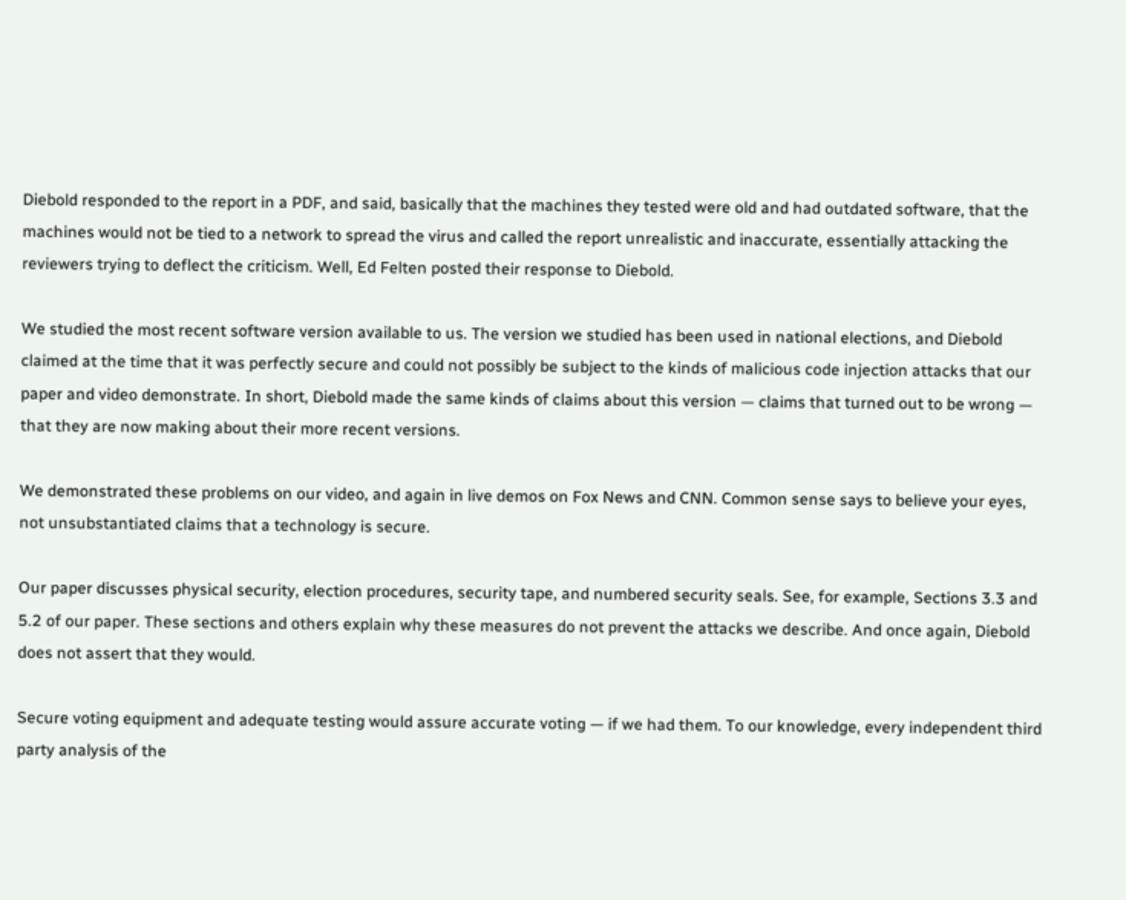Diebold responded to the report in a PDF, and said, basically that the machines they tested were old and had outdated software, that the machines would not be tied to a network to spread the virus and called the report unrealistic and inaccurate, essentially attacking the reviewers trying to deflect the criticism. Well, Ed Felten posted their response to Diebold.

We studied the most recent software version available to us. The version we studied has been used in national elections, and Diebold claimed at the time that it was perfectly secure and could not possibly be subject to the kinds of malicious code injection attacks that our paper and video demonstrate. In short, Diebold made the same kinds of claims about this version — claims that turned out to be wrong — that they are now making about their more recent versions.

We demonstrated these problems on our video, and again in live demos on Fox News and CNN. Common sense says to believe your eyes, not unsubstantiated claims that a technology is secure.

Our paper discusses physical security, election procedures, security tape, and numbered security seals. See, for example, Sections 3.3 and 5.2 of our paper. These sections and others explain why these measures do not prevent the attacks we describe. And once again, Diebold does not assert that they would.

Secure voting equipment and adequate testing would assure accurate voting — if we had them. To our knowledge, every independent third party analysis of the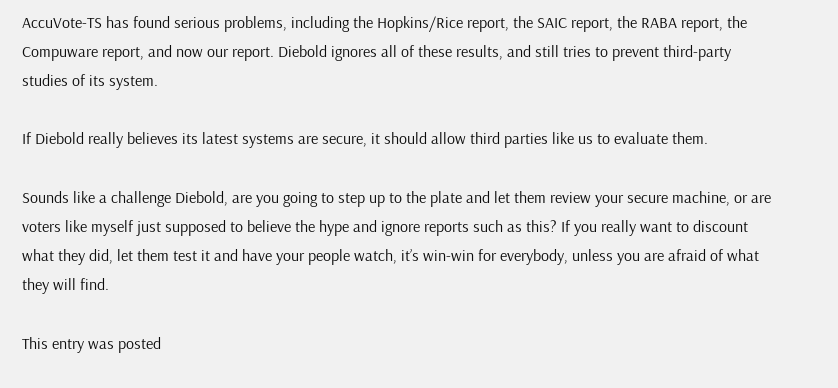AccuVote-TS has found serious problems, including the Hopkins/Rice report, the SAIC report, the RABA report, the Compuware report, and now our report. Diebold ignores all of these results, and still tries to prevent third-party studies of its system.

If Diebold really believes its latest systems are secure, it should allow third parties like us to evaluate them.

Sounds like a challenge Diebold, are you going to step up to the plate and let them review your secure machine, or are voters like myself just supposed to believe the hype and ignore reports such as this? If you really want to discount what they did, let them test it and have your people watch, it’s win-win for everybody, unless you are afraid of what they will find.

This entry was posted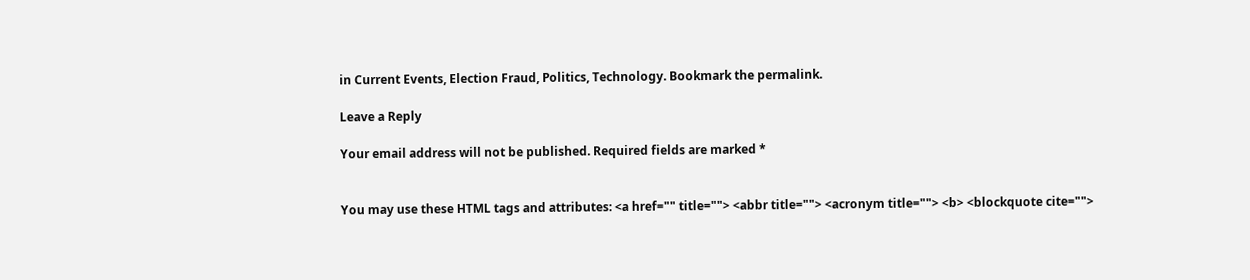in Current Events, Election Fraud, Politics, Technology. Bookmark the permalink.

Leave a Reply

Your email address will not be published. Required fields are marked *


You may use these HTML tags and attributes: <a href="" title=""> <abbr title=""> <acronym title=""> <b> <blockquote cite="">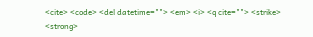<cite> <code> <del datetime=""> <em> <i> <q cite=""> <strike> <strong>